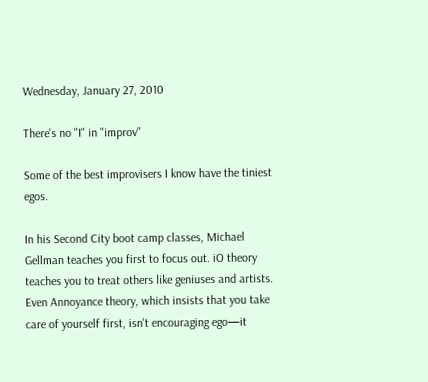Wednesday, January 27, 2010

There's no "I" in "improv"

Some of the best improvisers I know have the tiniest egos.

In his Second City boot camp classes, Michael Gellman teaches you first to focus out. iO theory teaches you to treat others like geniuses and artists. Even Annoyance theory, which insists that you take care of yourself first, isn't encouraging ego—it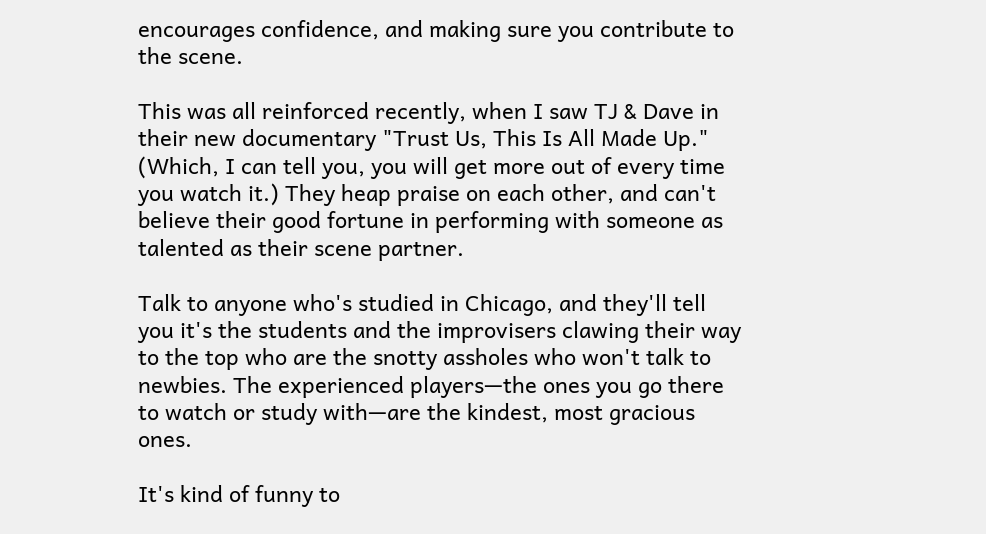encourages confidence, and making sure you contribute to the scene.

This was all reinforced recently, when I saw TJ & Dave in their new documentary "Trust Us, This Is All Made Up." (Which, I can tell you, you will get more out of every time you watch it.) They heap praise on each other, and can't believe their good fortune in performing with someone as talented as their scene partner.

Talk to anyone who's studied in Chicago, and they'll tell you it's the students and the improvisers clawing their way to the top who are the snotty assholes who won't talk to newbies. The experienced players—the ones you go there to watch or study with—are the kindest, most gracious ones.

It's kind of funny to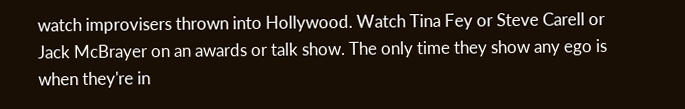watch improvisers thrown into Hollywood. Watch Tina Fey or Steve Carell or Jack McBrayer on an awards or talk show. The only time they show any ego is when they're in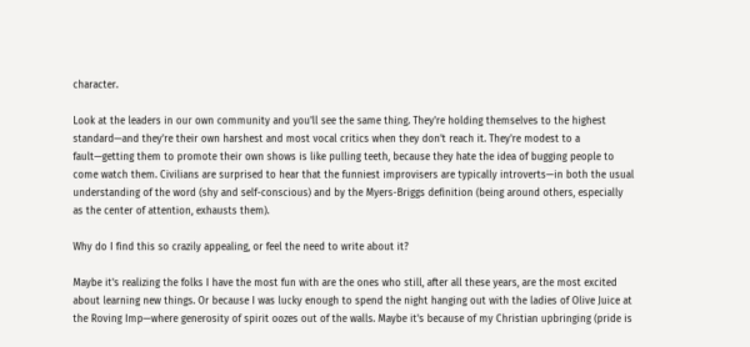character.

Look at the leaders in our own community and you'll see the same thing. They're holding themselves to the highest standard—and they're their own harshest and most vocal critics when they don't reach it. They're modest to a fault—getting them to promote their own shows is like pulling teeth, because they hate the idea of bugging people to come watch them. Civilians are surprised to hear that the funniest improvisers are typically introverts—in both the usual understanding of the word (shy and self-conscious) and by the Myers-Briggs definition (being around others, especially as the center of attention, exhausts them).

Why do I find this so crazily appealing, or feel the need to write about it?

Maybe it's realizing the folks I have the most fun with are the ones who still, after all these years, are the most excited about learning new things. Or because I was lucky enough to spend the night hanging out with the ladies of Olive Juice at the Roving Imp—where generosity of spirit oozes out of the walls. Maybe it's because of my Christian upbringing (pride is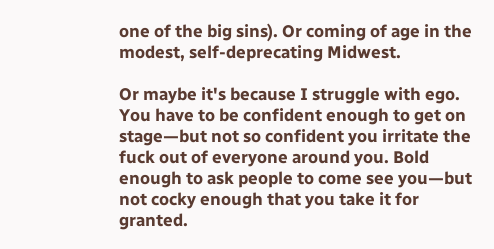one of the big sins). Or coming of age in the modest, self-deprecating Midwest.

Or maybe it's because I struggle with ego. You have to be confident enough to get on stage—but not so confident you irritate the fuck out of everyone around you. Bold enough to ask people to come see you—but not cocky enough that you take it for granted.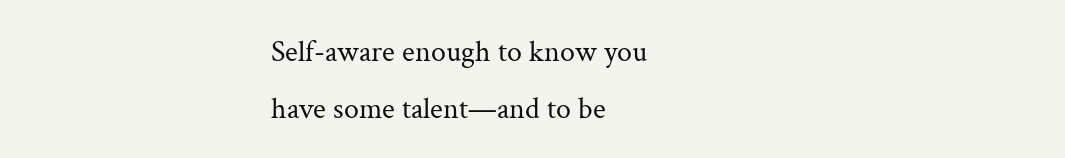Self-aware enough to know you have some talent—and to be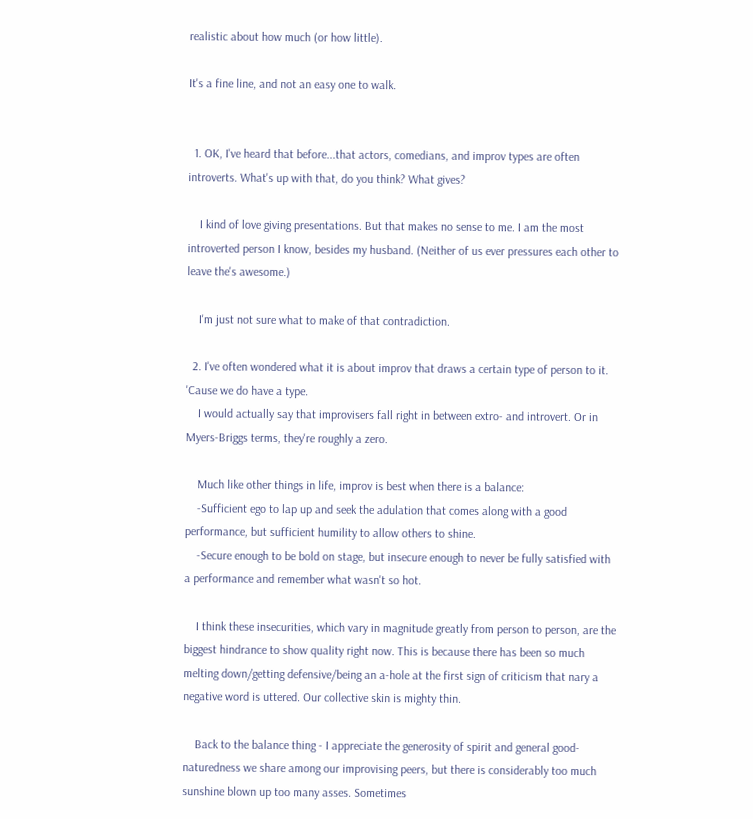realistic about how much (or how little).

It's a fine line, and not an easy one to walk.


  1. OK, I've heard that before...that actors, comedians, and improv types are often introverts. What's up with that, do you think? What gives?

    I kind of love giving presentations. But that makes no sense to me. I am the most introverted person I know, besides my husband. (Neither of us ever pressures each other to leave the's awesome.)

    I'm just not sure what to make of that contradiction.

  2. I've often wondered what it is about improv that draws a certain type of person to it. 'Cause we do have a type.
    I would actually say that improvisers fall right in between extro- and introvert. Or in Myers-Briggs terms, they're roughly a zero.

    Much like other things in life, improv is best when there is a balance:
    -Sufficient ego to lap up and seek the adulation that comes along with a good performance, but sufficient humility to allow others to shine.
    -Secure enough to be bold on stage, but insecure enough to never be fully satisfied with a performance and remember what wasn't so hot.

    I think these insecurities, which vary in magnitude greatly from person to person, are the biggest hindrance to show quality right now. This is because there has been so much melting down/getting defensive/being an a-hole at the first sign of criticism that nary a negative word is uttered. Our collective skin is mighty thin.

    Back to the balance thing - I appreciate the generosity of spirit and general good-naturedness we share among our improvising peers, but there is considerably too much sunshine blown up too many asses. Sometimes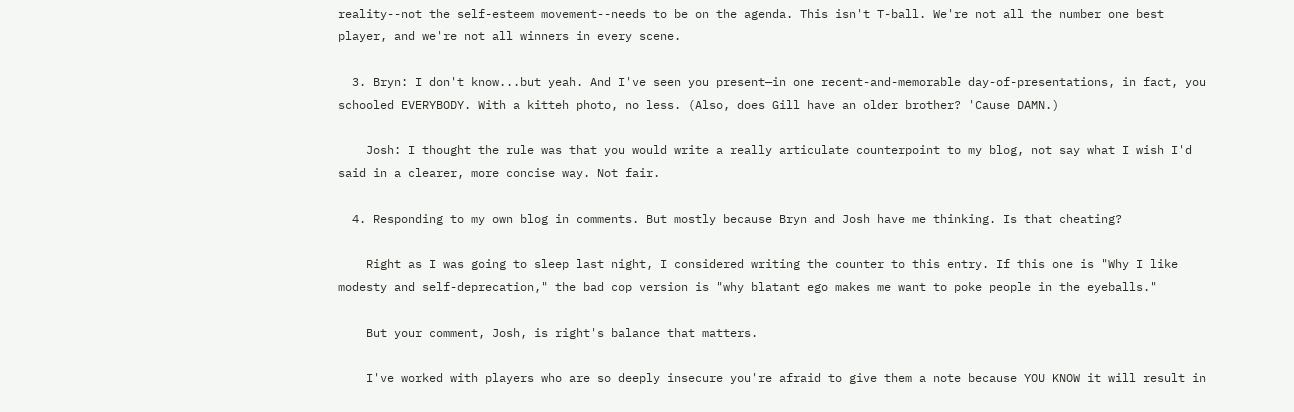reality--not the self-esteem movement--needs to be on the agenda. This isn't T-ball. We're not all the number one best player, and we're not all winners in every scene.

  3. Bryn: I don't know...but yeah. And I've seen you present—in one recent-and-memorable day-of-presentations, in fact, you schooled EVERYBODY. With a kitteh photo, no less. (Also, does Gill have an older brother? 'Cause DAMN.)

    Josh: I thought the rule was that you would write a really articulate counterpoint to my blog, not say what I wish I'd said in a clearer, more concise way. Not fair.

  4. Responding to my own blog in comments. But mostly because Bryn and Josh have me thinking. Is that cheating?

    Right as I was going to sleep last night, I considered writing the counter to this entry. If this one is "Why I like modesty and self-deprecation," the bad cop version is "why blatant ego makes me want to poke people in the eyeballs."

    But your comment, Josh, is right's balance that matters.

    I've worked with players who are so deeply insecure you're afraid to give them a note because YOU KNOW it will result in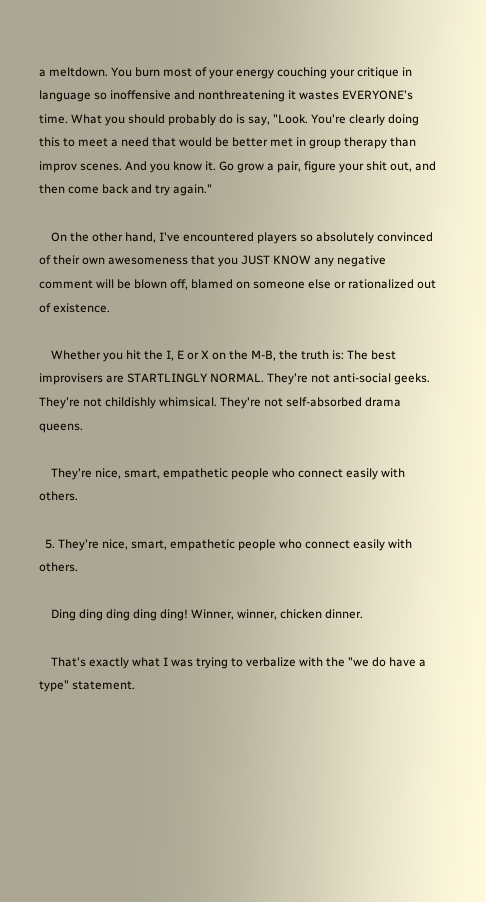a meltdown. You burn most of your energy couching your critique in language so inoffensive and nonthreatening it wastes EVERYONE's time. What you should probably do is say, "Look. You're clearly doing this to meet a need that would be better met in group therapy than improv scenes. And you know it. Go grow a pair, figure your shit out, and then come back and try again."

    On the other hand, I've encountered players so absolutely convinced of their own awesomeness that you JUST KNOW any negative comment will be blown off, blamed on someone else or rationalized out of existence.

    Whether you hit the I, E or X on the M-B, the truth is: The best improvisers are STARTLINGLY NORMAL. They're not anti-social geeks. They're not childishly whimsical. They're not self-absorbed drama queens.

    They're nice, smart, empathetic people who connect easily with others.

  5. They're nice, smart, empathetic people who connect easily with others.

    Ding ding ding ding ding! Winner, winner, chicken dinner.

    That's exactly what I was trying to verbalize with the "we do have a type" statement.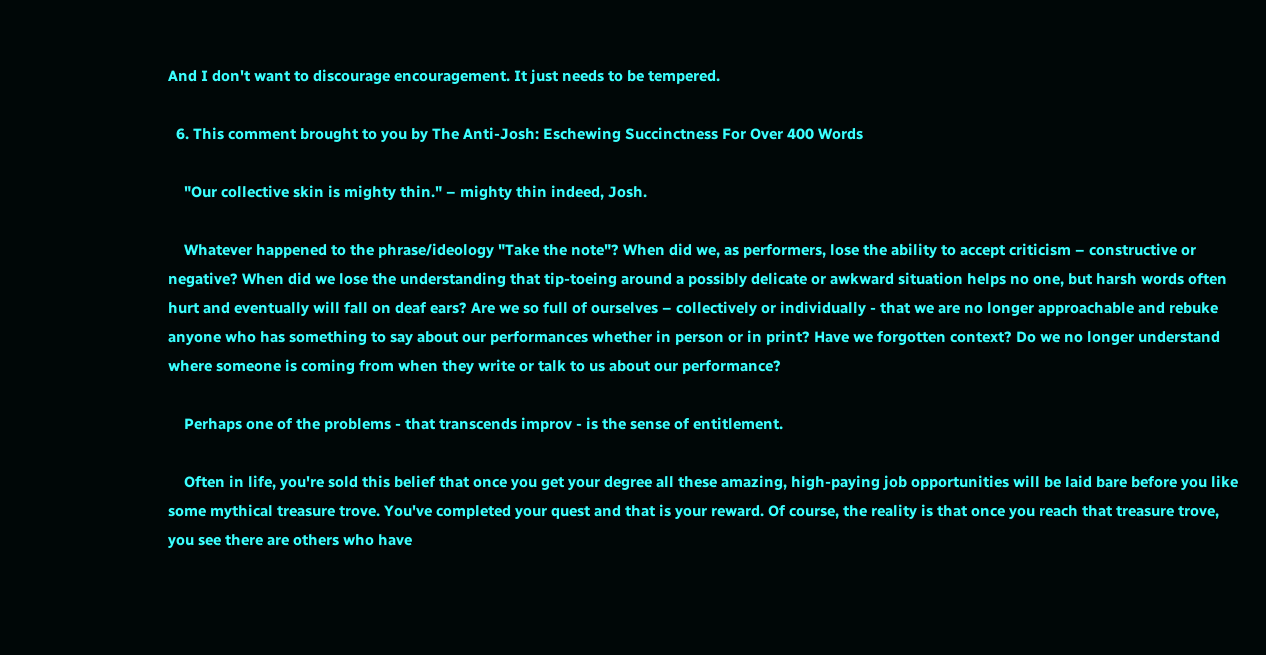And I don't want to discourage encouragement. It just needs to be tempered.

  6. This comment brought to you by The Anti-Josh: Eschewing Succinctness For Over 400 Words

    "Our collective skin is mighty thin." – mighty thin indeed, Josh.

    Whatever happened to the phrase/ideology "Take the note"? When did we, as performers, lose the ability to accept criticism – constructive or negative? When did we lose the understanding that tip-toeing around a possibly delicate or awkward situation helps no one, but harsh words often hurt and eventually will fall on deaf ears? Are we so full of ourselves – collectively or individually - that we are no longer approachable and rebuke anyone who has something to say about our performances whether in person or in print? Have we forgotten context? Do we no longer understand where someone is coming from when they write or talk to us about our performance?

    Perhaps one of the problems - that transcends improv - is the sense of entitlement.

    Often in life, you're sold this belief that once you get your degree all these amazing, high-paying job opportunities will be laid bare before you like some mythical treasure trove. You've completed your quest and that is your reward. Of course, the reality is that once you reach that treasure trove, you see there are others who have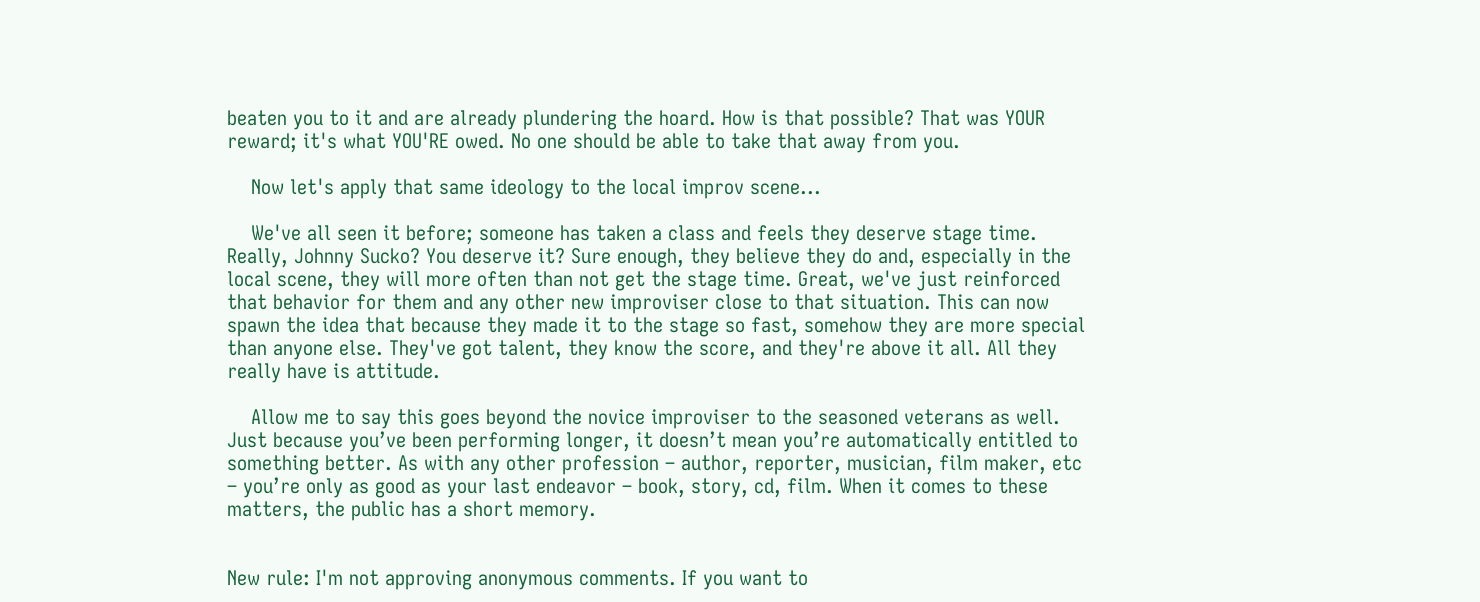beaten you to it and are already plundering the hoard. How is that possible? That was YOUR reward; it's what YOU'RE owed. No one should be able to take that away from you.

    Now let's apply that same ideology to the local improv scene...

    We've all seen it before; someone has taken a class and feels they deserve stage time. Really, Johnny Sucko? You deserve it? Sure enough, they believe they do and, especially in the local scene, they will more often than not get the stage time. Great, we've just reinforced that behavior for them and any other new improviser close to that situation. This can now spawn the idea that because they made it to the stage so fast, somehow they are more special than anyone else. They've got talent, they know the score, and they're above it all. All they really have is attitude.

    Allow me to say this goes beyond the novice improviser to the seasoned veterans as well. Just because you’ve been performing longer, it doesn’t mean you’re automatically entitled to something better. As with any other profession – author, reporter, musician, film maker, etc – you’re only as good as your last endeavor – book, story, cd, film. When it comes to these matters, the public has a short memory.


New rule: I'm not approving anonymous comments. If you want to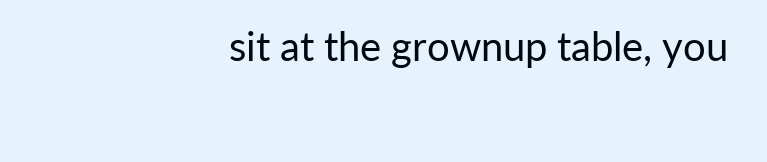sit at the grownup table, you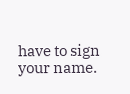have to sign your name.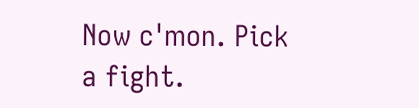Now c'mon. Pick a fight.